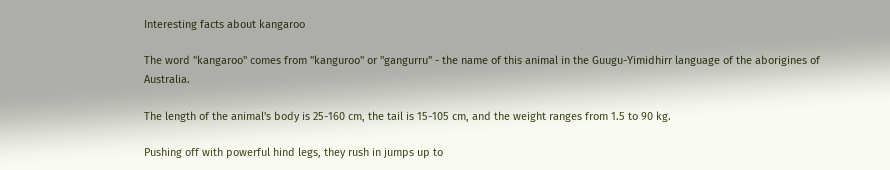Interesting facts about kangaroo

The word "kangaroo" comes from "kanguroo" or "gangurru" - the name of this animal in the Guugu-Yimidhirr language of the aborigines of Australia.

The length of the animal's body is 25-160 cm, the tail is 15-105 cm, and the weight ranges from 1.5 to 90 kg.

Pushing off with powerful hind legs, they rush in jumps up to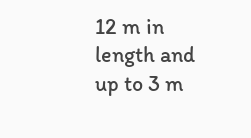12 m in length and up to 3 m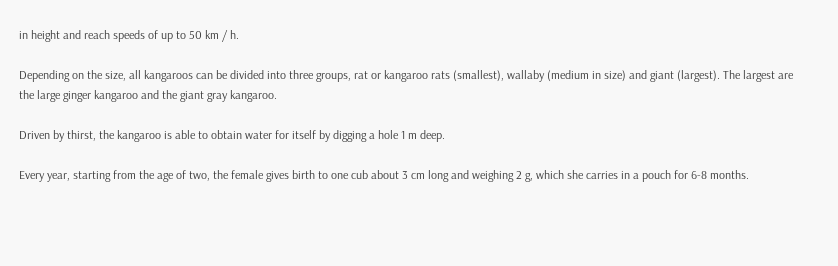in height and reach speeds of up to 50 km / h.

Depending on the size, all kangaroos can be divided into three groups, rat or kangaroo rats (smallest), wallaby (medium in size) and giant (largest). The largest are the large ginger kangaroo and the giant gray kangaroo.

Driven by thirst, the kangaroo is able to obtain water for itself by digging a hole 1 m deep.

Every year, starting from the age of two, the female gives birth to one cub about 3 cm long and weighing 2 g, which she carries in a pouch for 6-8 months.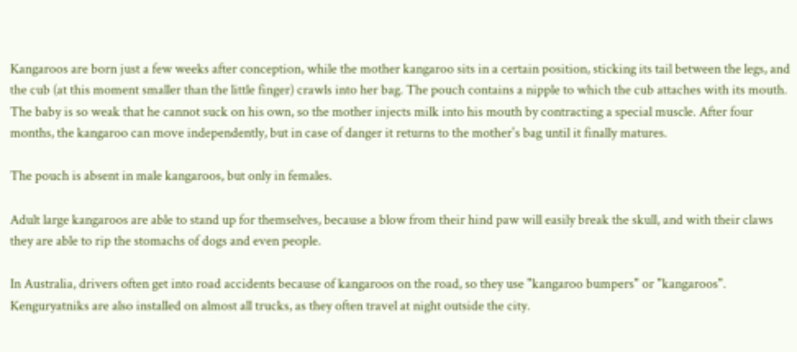Kangaroos are born just a few weeks after conception, while the mother kangaroo sits in a certain position, sticking its tail between the legs, and the cub (at this moment smaller than the little finger) crawls into her bag. The pouch contains a nipple to which the cub attaches with its mouth. The baby is so weak that he cannot suck on his own, so the mother injects milk into his mouth by contracting a special muscle. After four months, the kangaroo can move independently, but in case of danger it returns to the mother's bag until it finally matures.

The pouch is absent in male kangaroos, but only in females.

Adult large kangaroos are able to stand up for themselves, because a blow from their hind paw will easily break the skull, and with their claws they are able to rip the stomachs of dogs and even people.

In Australia, drivers often get into road accidents because of kangaroos on the road, so they use "kangaroo bumpers" or "kangaroos". Kenguryatniks are also installed on almost all trucks, as they often travel at night outside the city.